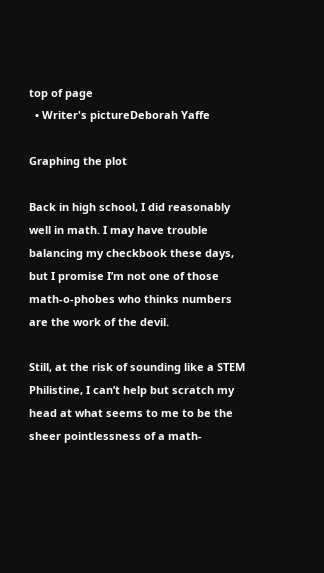top of page
  • Writer's pictureDeborah Yaffe

Graphing the plot

Back in high school, I did reasonably well in math. I may have trouble balancing my checkbook these days, but I promise I’m not one of those math-o-phobes who thinks numbers are the work of the devil.

Still, at the risk of sounding like a STEM Philistine, I can’t help but scratch my head at what seems to me to be the sheer pointlessness of a math-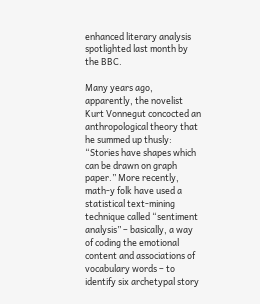enhanced literary analysis spotlighted last month by the BBC.

Many years ago, apparently, the novelist Kurt Vonnegut concocted an anthropological theory that he summed up thusly: “Stories have shapes which can be drawn on graph paper.” More recently, math-y folk have used a statistical text-mining technique called “sentiment analysis” – basically, a way of coding the emotional content and associations of vocabulary words – to identify six archetypal story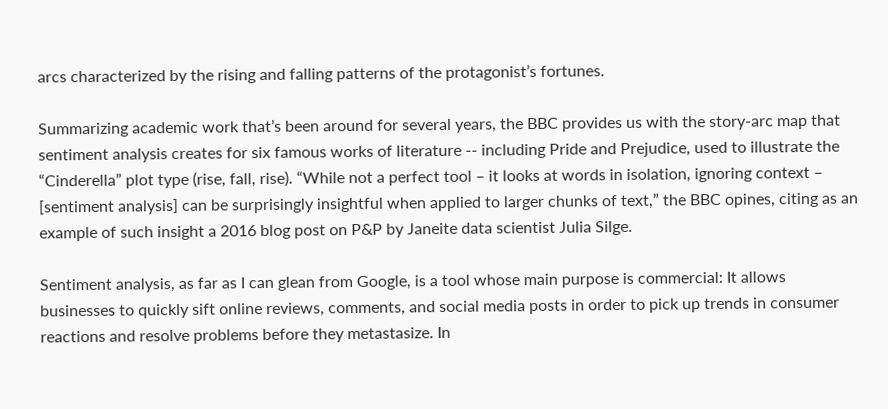arcs characterized by the rising and falling patterns of the protagonist’s fortunes.

Summarizing academic work that’s been around for several years, the BBC provides us with the story-arc map that sentiment analysis creates for six famous works of literature -- including Pride and Prejudice, used to illustrate the “Cinderella” plot type (rise, fall, rise). “While not a perfect tool – it looks at words in isolation, ignoring context – [sentiment analysis] can be surprisingly insightful when applied to larger chunks of text,” the BBC opines, citing as an example of such insight a 2016 blog post on P&P by Janeite data scientist Julia Silge.

Sentiment analysis, as far as I can glean from Google, is a tool whose main purpose is commercial: It allows businesses to quickly sift online reviews, comments, and social media posts in order to pick up trends in consumer reactions and resolve problems before they metastasize. In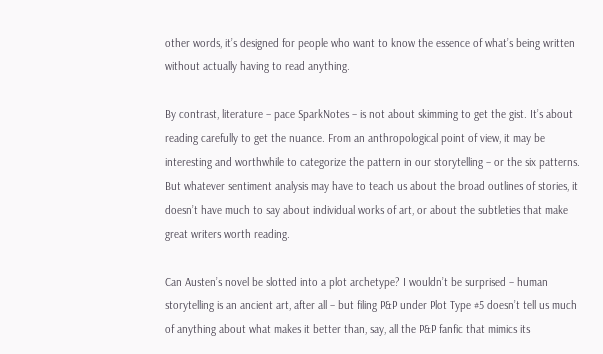other words, it’s designed for people who want to know the essence of what’s being written without actually having to read anything.

By contrast, literature – pace SparkNotes – is not about skimming to get the gist. It’s about reading carefully to get the nuance. From an anthropological point of view, it may be interesting and worthwhile to categorize the pattern in our storytelling – or the six patterns. But whatever sentiment analysis may have to teach us about the broad outlines of stories, it doesn’t have much to say about individual works of art, or about the subtleties that make great writers worth reading.

Can Austen’s novel be slotted into a plot archetype? I wouldn’t be surprised – human storytelling is an ancient art, after all – but filing P&P under Plot Type #5 doesn’t tell us much of anything about what makes it better than, say, all the P&P fanfic that mimics its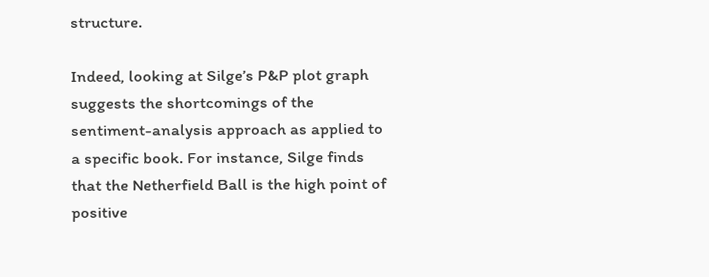structure.

Indeed, looking at Silge’s P&P plot graph suggests the shortcomings of the sentiment-analysis approach as applied to a specific book. For instance, Silge finds that the Netherfield Ball is the high point of positive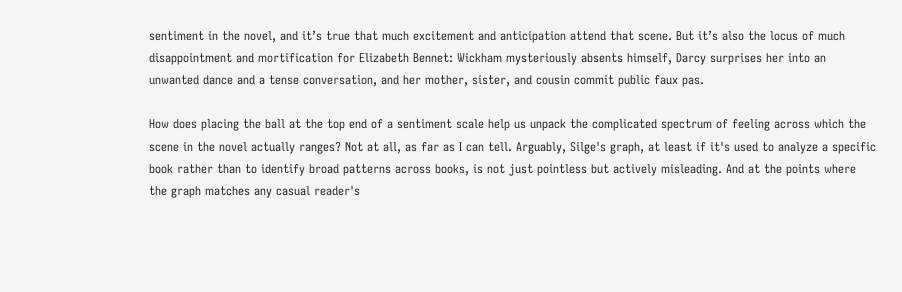sentiment in the novel, and it’s true that much excitement and anticipation attend that scene. But it’s also the locus of much disappointment and mortification for Elizabeth Bennet: Wickham mysteriously absents himself, Darcy surprises her into an unwanted dance and a tense conversation, and her mother, sister, and cousin commit public faux pas.

How does placing the ball at the top end of a sentiment scale help us unpack the complicated spectrum of feeling across which the scene in the novel actually ranges? Not at all, as far as I can tell. Arguably, Silge's graph, at least if it's used to analyze a specific book rather than to identify broad patterns across books, is not just pointless but actively misleading. And at the points where the graph matches any casual reader's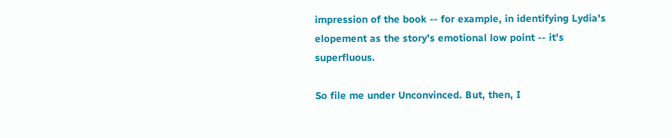impression of the book -- for example, in identifying Lydia's elopement as the story's emotional low point -- it's superfluous.

So file me under Unconvinced. But, then, I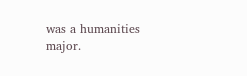was a humanities major.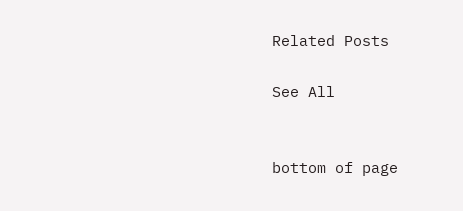Related Posts

See All


bottom of page